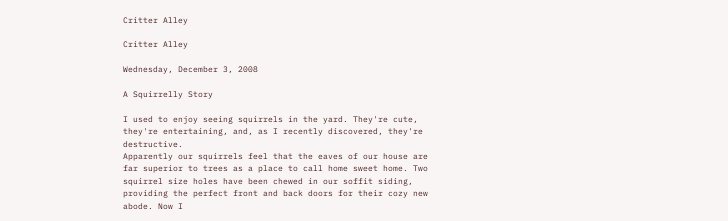Critter Alley

Critter Alley

Wednesday, December 3, 2008

A Squirrelly Story

I used to enjoy seeing squirrels in the yard. They're cute, they're entertaining, and, as I recently discovered, they're destructive.
Apparently our squirrels feel that the eaves of our house are far superior to trees as a place to call home sweet home. Two squirrel size holes have been chewed in our soffit siding, providing the perfect front and back doors for their cozy new abode. Now I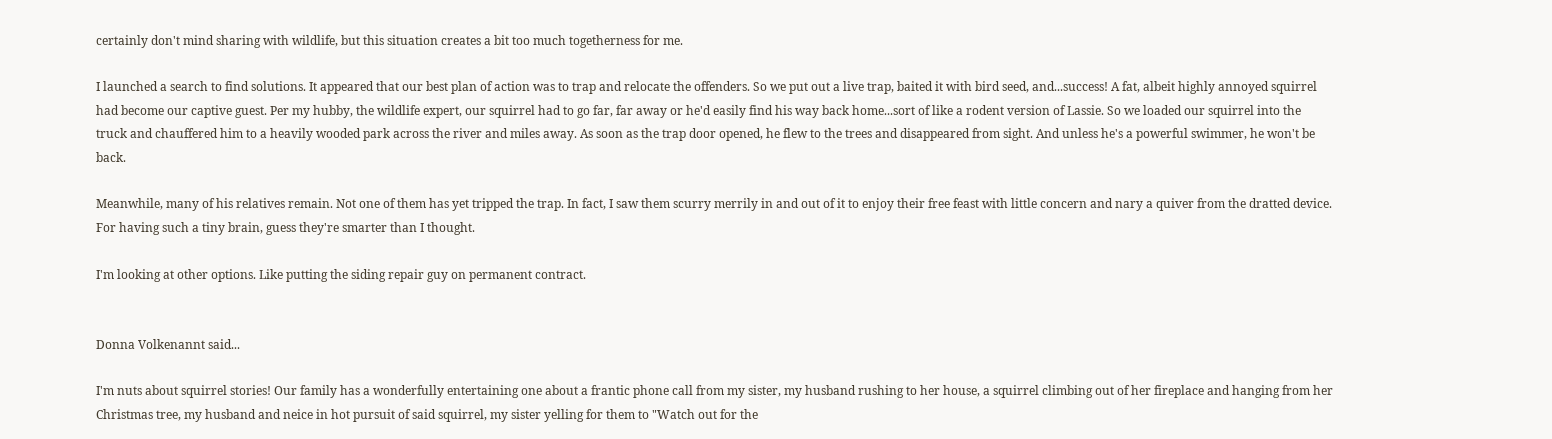certainly don't mind sharing with wildlife, but this situation creates a bit too much togetherness for me.

I launched a search to find solutions. It appeared that our best plan of action was to trap and relocate the offenders. So we put out a live trap, baited it with bird seed, and...success! A fat, albeit highly annoyed squirrel had become our captive guest. Per my hubby, the wildlife expert, our squirrel had to go far, far away or he'd easily find his way back home...sort of like a rodent version of Lassie. So we loaded our squirrel into the truck and chauffered him to a heavily wooded park across the river and miles away. As soon as the trap door opened, he flew to the trees and disappeared from sight. And unless he's a powerful swimmer, he won't be back.

Meanwhile, many of his relatives remain. Not one of them has yet tripped the trap. In fact, I saw them scurry merrily in and out of it to enjoy their free feast with little concern and nary a quiver from the dratted device. For having such a tiny brain, guess they're smarter than I thought.

I'm looking at other options. Like putting the siding repair guy on permanent contract.


Donna Volkenannt said...

I'm nuts about squirrel stories! Our family has a wonderfully entertaining one about a frantic phone call from my sister, my husband rushing to her house, a squirrel climbing out of her fireplace and hanging from her Christmas tree, my husband and neice in hot pursuit of said squirrel, my sister yelling for them to "Watch out for the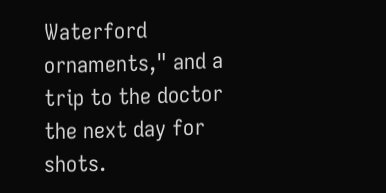Waterford ornaments," and a trip to the doctor the next day for shots.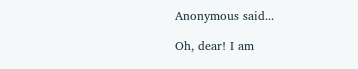Anonymous said...

Oh, dear! I am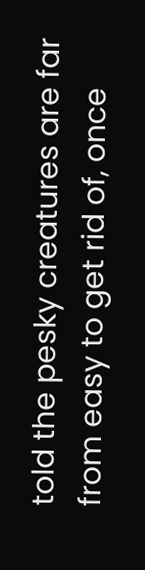told the pesky creatures are far from easy to get rid of, once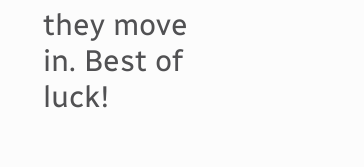they move in. Best of luck!